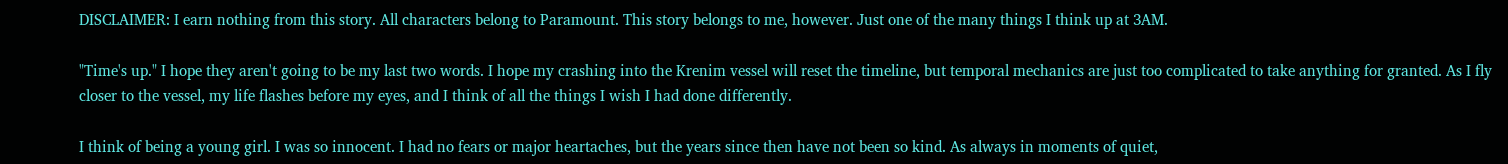DISCLAIMER: I earn nothing from this story. All characters belong to Paramount. This story belongs to me, however. Just one of the many things I think up at 3AM.

"Time's up." I hope they aren't going to be my last two words. I hope my crashing into the Krenim vessel will reset the timeline, but temporal mechanics are just too complicated to take anything for granted. As I fly closer to the vessel, my life flashes before my eyes, and I think of all the things I wish I had done differently.

I think of being a young girl. I was so innocent. I had no fears or major heartaches, but the years since then have not been so kind. As always in moments of quiet,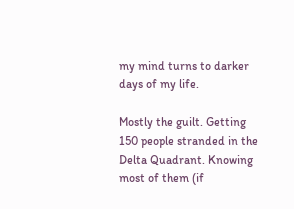my mind turns to darker days of my life.

Mostly the guilt. Getting 150 people stranded in the Delta Quadrant. Knowing most of them (if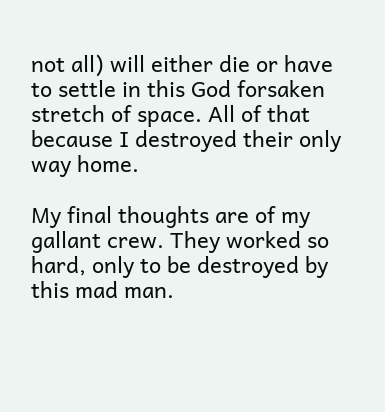not all) will either die or have to settle in this God forsaken stretch of space. All of that because I destroyed their only way home.

My final thoughts are of my gallant crew. They worked so hard, only to be destroyed by this mad man.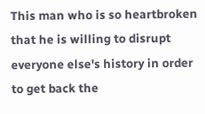This man who is so heartbroken that he is willing to disrupt everyone else's history in order to get back the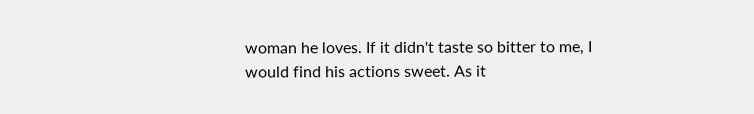woman he loves. If it didn't taste so bitter to me, I would find his actions sweet. As it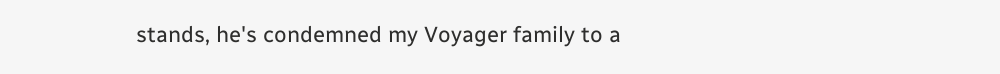stands, he's condemned my Voyager family to a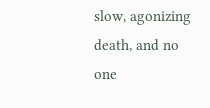slow, agonizing death, and no one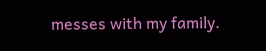messes with my family.